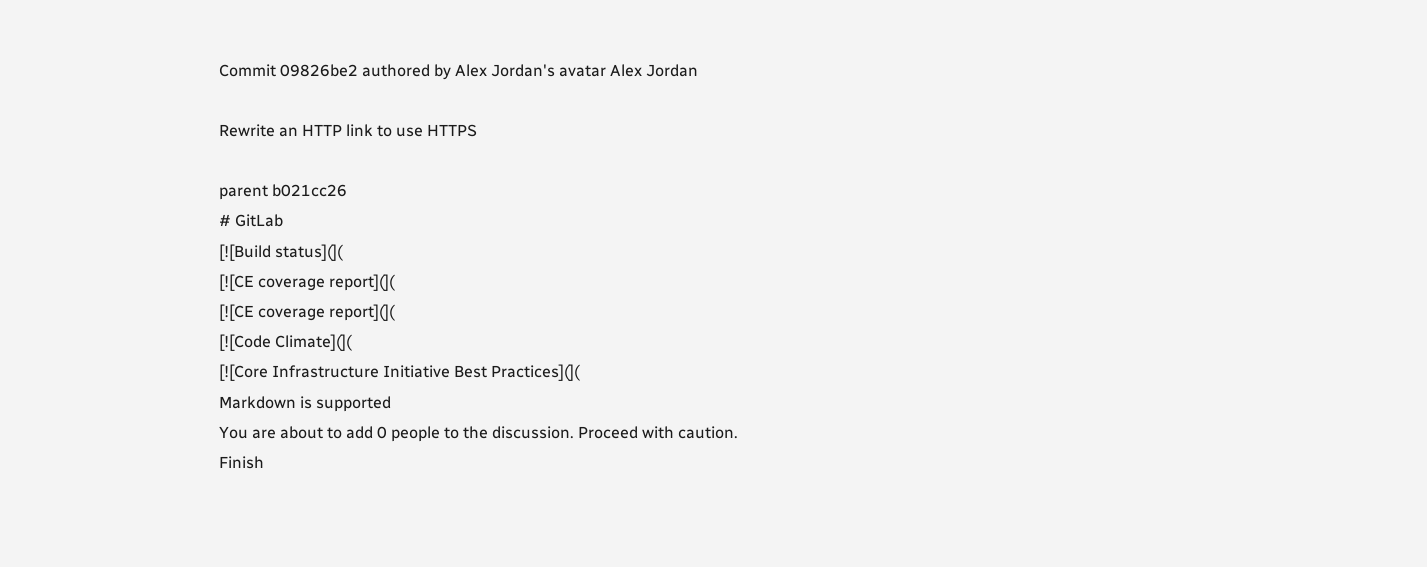Commit 09826be2 authored by Alex Jordan's avatar Alex Jordan

Rewrite an HTTP link to use HTTPS

parent b021cc26
# GitLab
[![Build status](](
[![CE coverage report](](
[![CE coverage report](](
[![Code Climate](](
[![Core Infrastructure Initiative Best Practices](](
Markdown is supported
You are about to add 0 people to the discussion. Proceed with caution.
Finish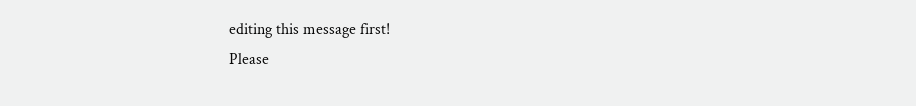editing this message first!
Please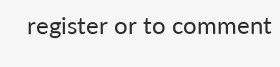register or to comment